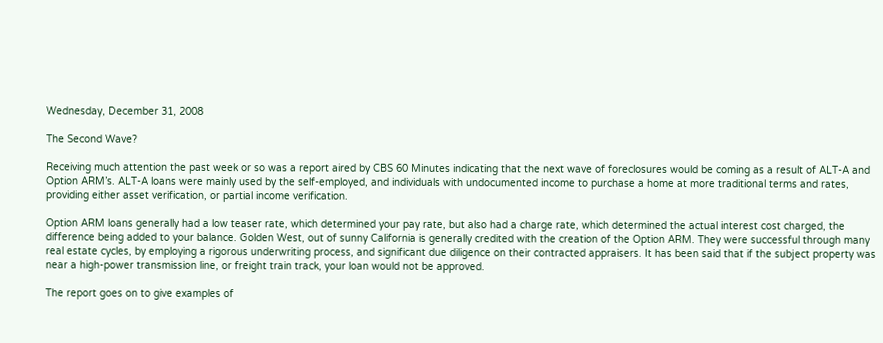Wednesday, December 31, 2008

The Second Wave?

Receiving much attention the past week or so was a report aired by CBS 60 Minutes indicating that the next wave of foreclosures would be coming as a result of ALT-A and Option ARM’s. ALT-A loans were mainly used by the self-employed, and individuals with undocumented income to purchase a home at more traditional terms and rates, providing either asset verification, or partial income verification.

Option ARM loans generally had a low teaser rate, which determined your pay rate, but also had a charge rate, which determined the actual interest cost charged, the difference being added to your balance. Golden West, out of sunny California is generally credited with the creation of the Option ARM. They were successful through many real estate cycles, by employing a rigorous underwriting process, and significant due diligence on their contracted appraisers. It has been said that if the subject property was near a high-power transmission line, or freight train track, your loan would not be approved.

The report goes on to give examples of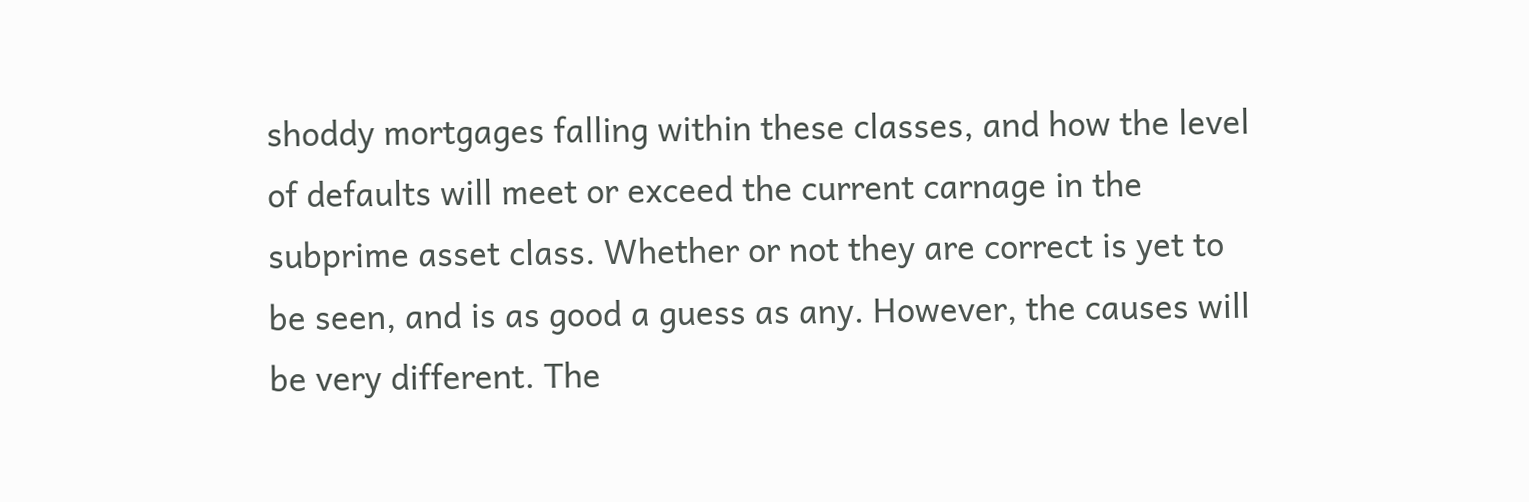shoddy mortgages falling within these classes, and how the level of defaults will meet or exceed the current carnage in the subprime asset class. Whether or not they are correct is yet to be seen, and is as good a guess as any. However, the causes will be very different. The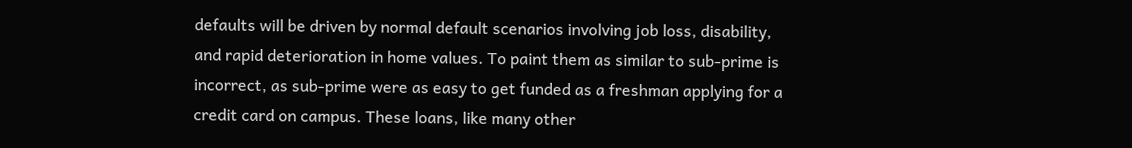defaults will be driven by normal default scenarios involving job loss, disability, and rapid deterioration in home values. To paint them as similar to sub-prime is incorrect, as sub-prime were as easy to get funded as a freshman applying for a credit card on campus. These loans, like many other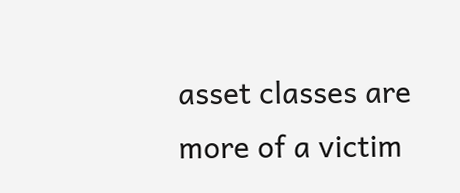asset classes are more of a victim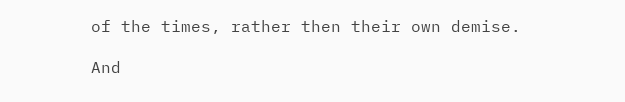of the times, rather then their own demise.

And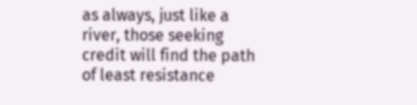as always, just like a river, those seeking credit will find the path of least resistance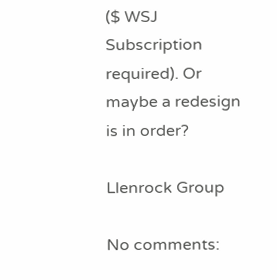($ WSJ Subscription required). Or maybe a redesign is in order?

Llenrock Group

No comments: